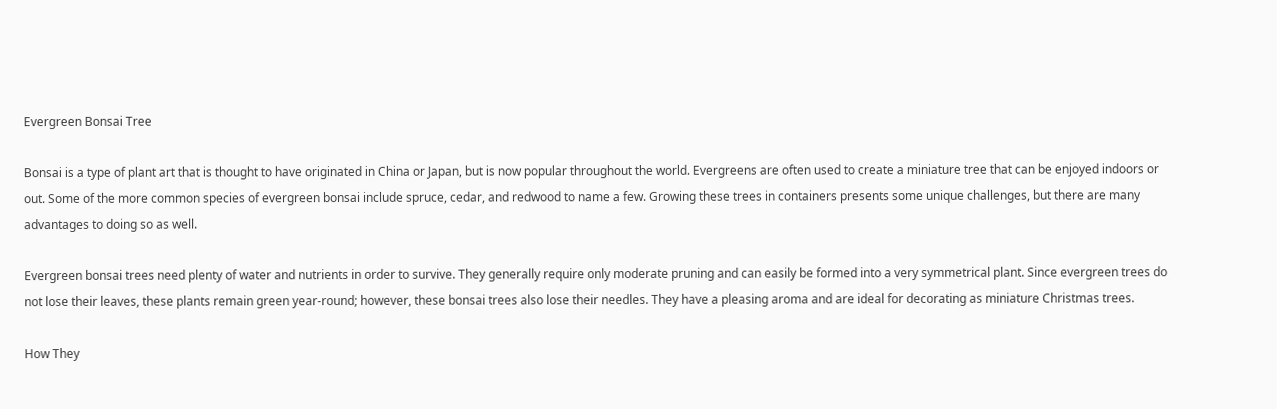Evergreen Bonsai Tree

Bonsai is a type of plant art that is thought to have originated in China or Japan, but is now popular throughout the world. Evergreens are often used to create a miniature tree that can be enjoyed indoors or out. Some of the more common species of evergreen bonsai include spruce, cedar, and redwood to name a few. Growing these trees in containers presents some unique challenges, but there are many advantages to doing so as well.

Evergreen bonsai trees need plenty of water and nutrients in order to survive. They generally require only moderate pruning and can easily be formed into a very symmetrical plant. Since evergreen trees do not lose their leaves, these plants remain green year-round; however, these bonsai trees also lose their needles. They have a pleasing aroma and are ideal for decorating as miniature Christmas trees.

How They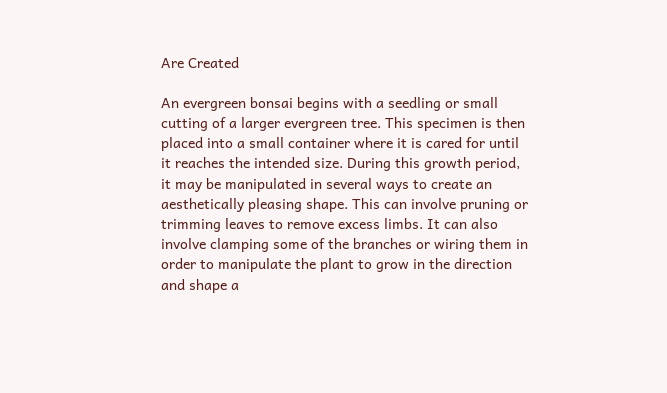Are Created

An evergreen bonsai begins with a seedling or small cutting of a larger evergreen tree. This specimen is then placed into a small container where it is cared for until it reaches the intended size. During this growth period, it may be manipulated in several ways to create an aesthetically pleasing shape. This can involve pruning or trimming leaves to remove excess limbs. It can also involve clamping some of the branches or wiring them in order to manipulate the plant to grow in the direction and shape a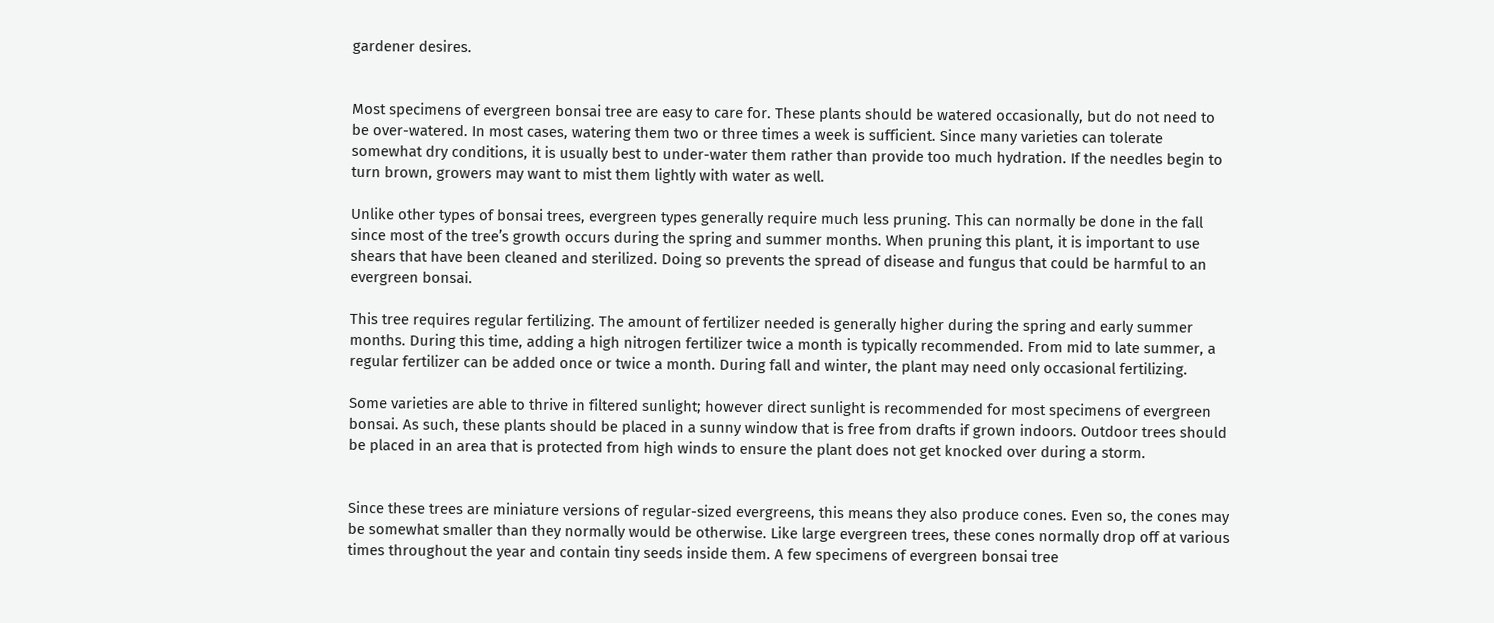gardener desires.


Most specimens of evergreen bonsai tree are easy to care for. These plants should be watered occasionally, but do not need to be over-watered. In most cases, watering them two or three times a week is sufficient. Since many varieties can tolerate somewhat dry conditions, it is usually best to under-water them rather than provide too much hydration. If the needles begin to turn brown, growers may want to mist them lightly with water as well.

Unlike other types of bonsai trees, evergreen types generally require much less pruning. This can normally be done in the fall since most of the tree’s growth occurs during the spring and summer months. When pruning this plant, it is important to use shears that have been cleaned and sterilized. Doing so prevents the spread of disease and fungus that could be harmful to an evergreen bonsai.

This tree requires regular fertilizing. The amount of fertilizer needed is generally higher during the spring and early summer months. During this time, adding a high nitrogen fertilizer twice a month is typically recommended. From mid to late summer, a regular fertilizer can be added once or twice a month. During fall and winter, the plant may need only occasional fertilizing.

Some varieties are able to thrive in filtered sunlight; however direct sunlight is recommended for most specimens of evergreen bonsai. As such, these plants should be placed in a sunny window that is free from drafts if grown indoors. Outdoor trees should be placed in an area that is protected from high winds to ensure the plant does not get knocked over during a storm.


Since these trees are miniature versions of regular-sized evergreens, this means they also produce cones. Even so, the cones may be somewhat smaller than they normally would be otherwise. Like large evergreen trees, these cones normally drop off at various times throughout the year and contain tiny seeds inside them. A few specimens of evergreen bonsai tree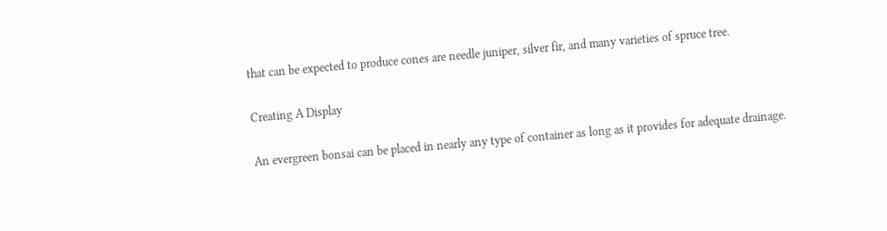that can be expected to produce cones are needle juniper, silver fir, and many varieties of spruce tree.

Creating A Display

An evergreen bonsai can be placed in nearly any type of container as long as it provides for adequate drainage.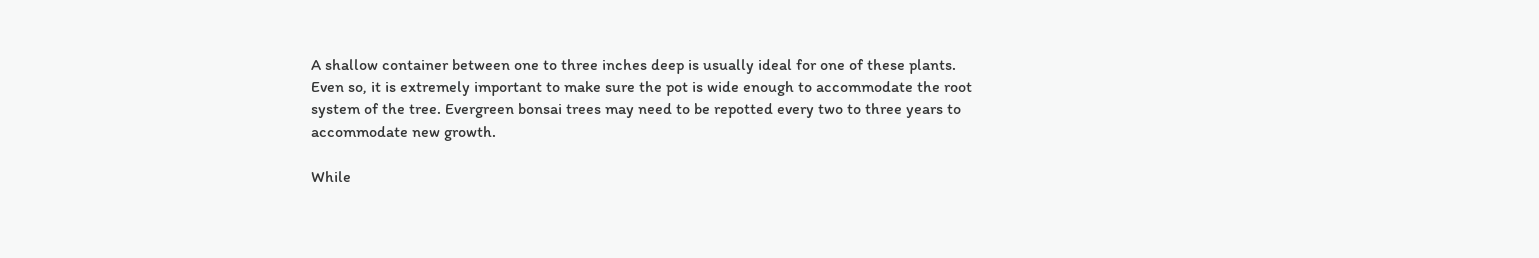A shallow container between one to three inches deep is usually ideal for one of these plants. Even so, it is extremely important to make sure the pot is wide enough to accommodate the root system of the tree. Evergreen bonsai trees may need to be repotted every two to three years to accommodate new growth.

While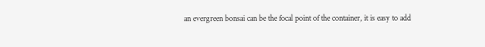an evergreen bonsai can be the focal point of the container, it is easy to add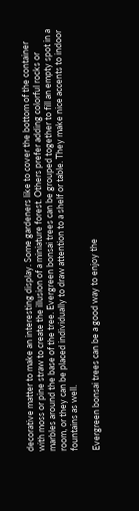decorative matter to make an interesting display. Some gardeners like to cover the bottom of the container with moss or pine straw to create the illusion of a miniature forest. Others prefer adding colorful rocks or marbles around the base of the tree. Evergreen bonsai trees can be grouped together to fill an empty spot in a room, or they can be placed individually to draw attention to a shelf or table. They make nice accents to indoor fountains as well.

Evergreen bonsai trees can be a good way to enjoy the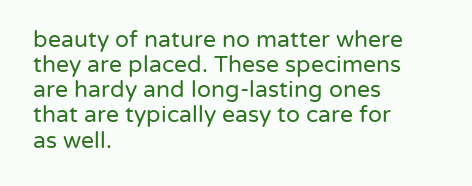beauty of nature no matter where they are placed. These specimens are hardy and long-lasting ones that are typically easy to care for as well.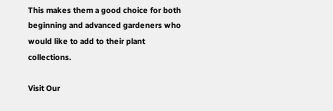This makes them a good choice for both beginning and advanced gardeners who would like to add to their plant collections.

Visit Our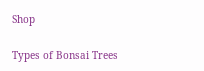Shop

Types of Bonsai Trees